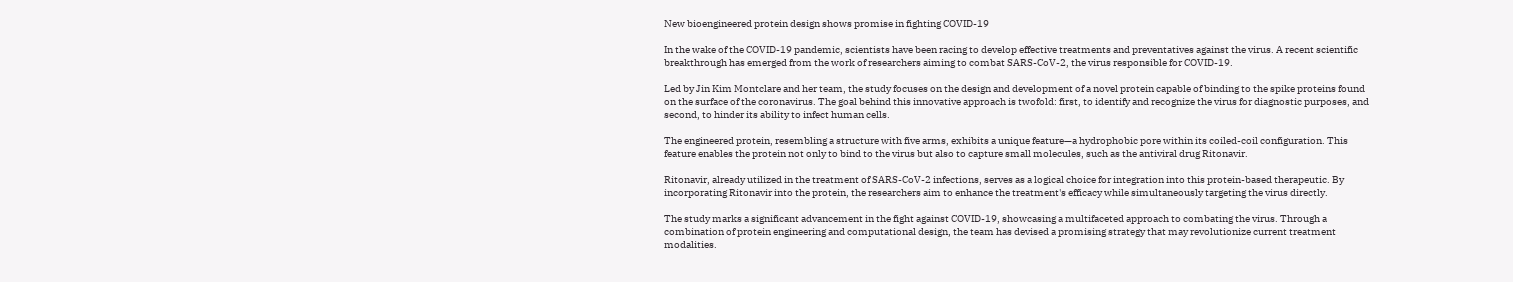New bioengineered protein design shows promise in fighting COVID-19

In the wake of the COVID-19 pandemic, scientists have been racing to develop effective treatments and preventatives against the virus. A recent scientific breakthrough has emerged from the work of researchers aiming to combat SARS-CoV-2, the virus responsible for COVID-19.

Led by Jin Kim Montclare and her team, the study focuses on the design and development of a novel protein capable of binding to the spike proteins found on the surface of the coronavirus. The goal behind this innovative approach is twofold: first, to identify and recognize the virus for diagnostic purposes, and second, to hinder its ability to infect human cells.

The engineered protein, resembling a structure with five arms, exhibits a unique feature—a hydrophobic pore within its coiled-coil configuration. This feature enables the protein not only to bind to the virus but also to capture small molecules, such as the antiviral drug Ritonavir.

Ritonavir, already utilized in the treatment of SARS-CoV-2 infections, serves as a logical choice for integration into this protein-based therapeutic. By incorporating Ritonavir into the protein, the researchers aim to enhance the treatment's efficacy while simultaneously targeting the virus directly.

The study marks a significant advancement in the fight against COVID-19, showcasing a multifaceted approach to combating the virus. Through a combination of protein engineering and computational design, the team has devised a promising strategy that may revolutionize current treatment modalities.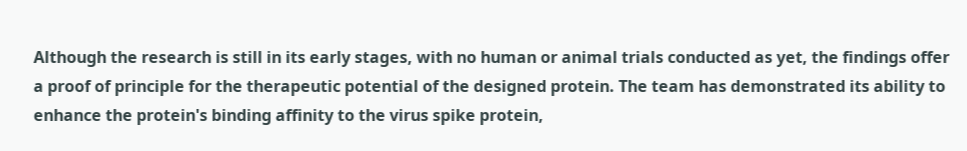Although the research is still in its early stages, with no human or animal trials conducted as yet, the findings offer a proof of principle for the therapeutic potential of the designed protein. The team has demonstrated its ability to enhance the protein's binding affinity to the virus spike protein,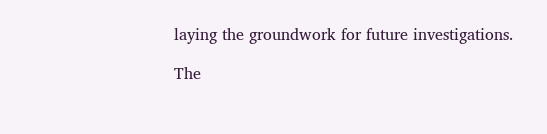laying the groundwork for future investigations.

The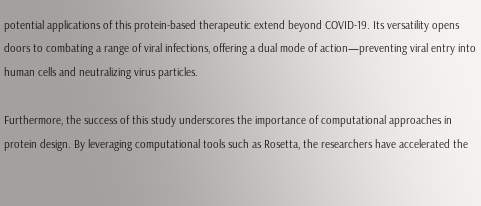potential applications of this protein-based therapeutic extend beyond COVID-19. Its versatility opens doors to combating a range of viral infections, offering a dual mode of action—preventing viral entry into human cells and neutralizing virus particles.

Furthermore, the success of this study underscores the importance of computational approaches in protein design. By leveraging computational tools such as Rosetta, the researchers have accelerated the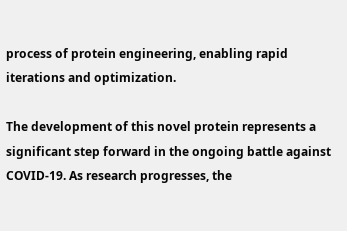process of protein engineering, enabling rapid iterations and optimization.

The development of this novel protein represents a significant step forward in the ongoing battle against COVID-19. As research progresses, the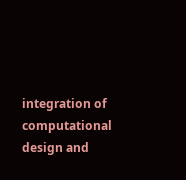integration of computational design and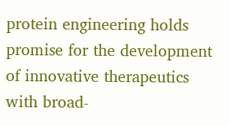protein engineering holds promise for the development of innovative therapeutics with broad-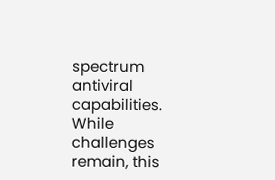spectrum antiviral capabilities. While challenges remain, this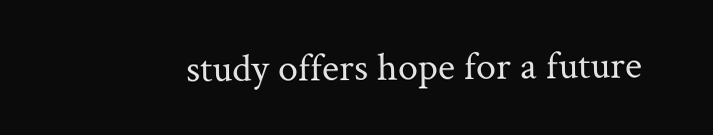study offers hope for a future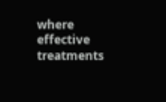where effective treatments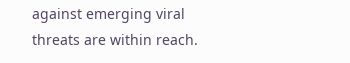against emerging viral threats are within reach.